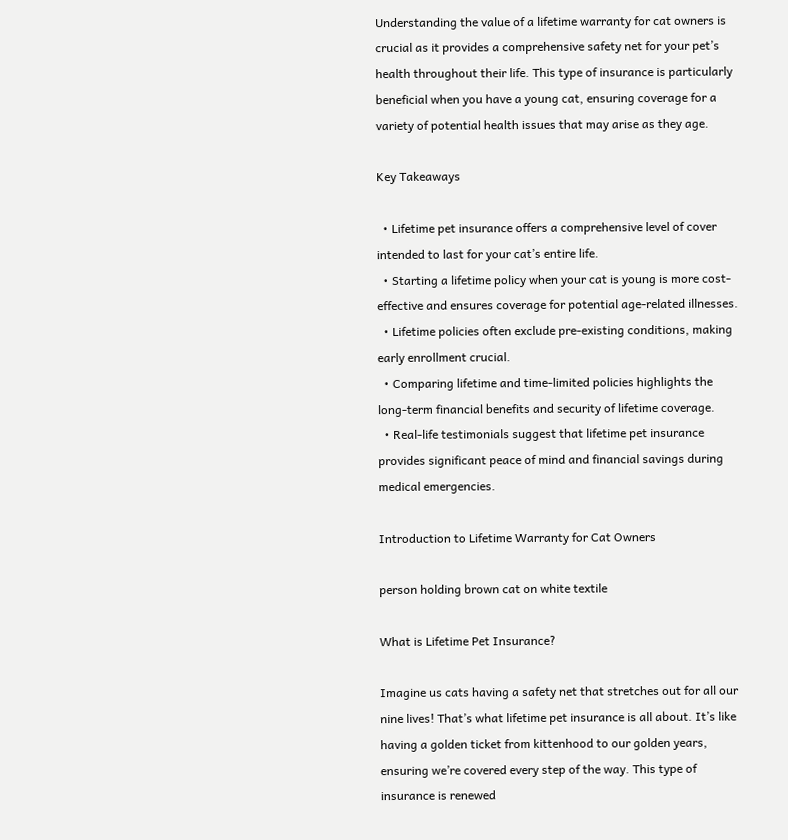Understanding the value of a lifetime warranty for cat owners is crucial as it provides a comprehensive safety net for your pet’s health throughout their life. This type of insurance is particularly beneficial when you have a young cat, ensuring coverage for a variety of potential health issues that may arise as they age.

Key Takeaways

  • Lifetime pet insurance offers a comprehensive level of cover intended to last for your cat’s entire life.
  • Starting a lifetime policy when your cat is young is more cost-effective and ensures coverage for potential age-related illnesses.
  • Lifetime policies often exclude pre-existing conditions, making early enrollment crucial.
  • Comparing lifetime and time-limited policies highlights the long-term financial benefits and security of lifetime coverage.
  • Real-life testimonials suggest that lifetime pet insurance provides significant peace of mind and financial savings during medical emergencies.

Introduction to Lifetime Warranty for Cat Owners

person holding brown cat on white textile

What is Lifetime Pet Insurance?

Imagine us cats having a safety net that stretches out for all our nine lives! That’s what lifetime pet insurance is all about. It’s like having a golden ticket from kittenhood to our golden years, ensuring we’re covered every step of the way. This type of insurance is renewed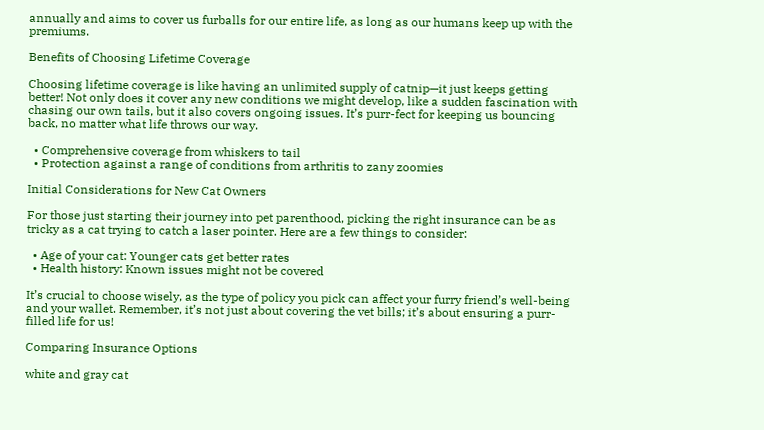annually and aims to cover us furballs for our entire life, as long as our humans keep up with the premiums.

Benefits of Choosing Lifetime Coverage

Choosing lifetime coverage is like having an unlimited supply of catnip—it just keeps getting better! Not only does it cover any new conditions we might develop, like a sudden fascination with chasing our own tails, but it also covers ongoing issues. It’s purr-fect for keeping us bouncing back, no matter what life throws our way.

  • Comprehensive coverage from whiskers to tail
  • Protection against a range of conditions from arthritis to zany zoomies

Initial Considerations for New Cat Owners

For those just starting their journey into pet parenthood, picking the right insurance can be as tricky as a cat trying to catch a laser pointer. Here are a few things to consider:

  • Age of your cat: Younger cats get better rates
  • Health history: Known issues might not be covered

It’s crucial to choose wisely, as the type of policy you pick can affect your furry friend’s well-being and your wallet. Remember, it’s not just about covering the vet bills; it’s about ensuring a purr-filled life for us!

Comparing Insurance Options

white and gray cat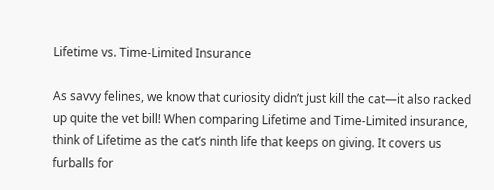Lifetime vs. Time-Limited Insurance

As savvy felines, we know that curiosity didn’t just kill the cat—it also racked up quite the vet bill! When comparing Lifetime and Time-Limited insurance, think of Lifetime as the cat’s ninth life that keeps on giving. It covers us furballs for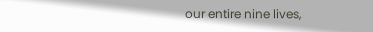our entire nine lives,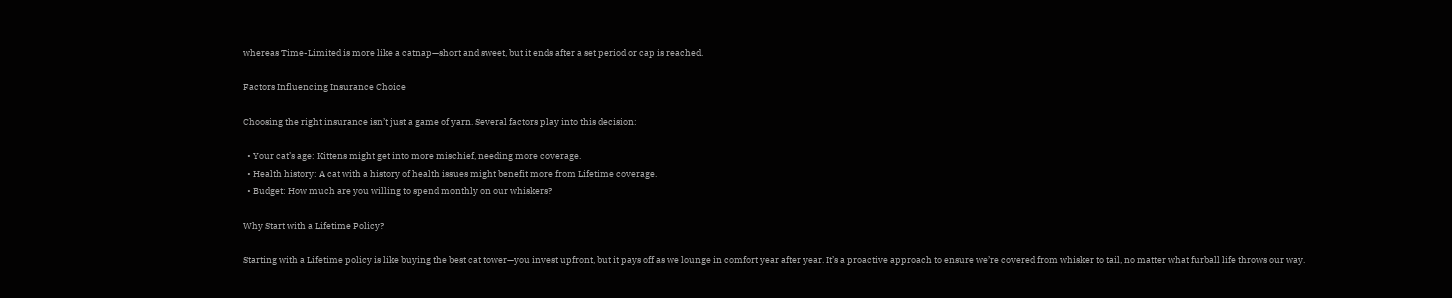whereas Time-Limited is more like a catnap—short and sweet, but it ends after a set period or cap is reached.

Factors Influencing Insurance Choice

Choosing the right insurance isn’t just a game of yarn. Several factors play into this decision:

  • Your cat’s age: Kittens might get into more mischief, needing more coverage.
  • Health history: A cat with a history of health issues might benefit more from Lifetime coverage.
  • Budget: How much are you willing to spend monthly on our whiskers?

Why Start with a Lifetime Policy?

Starting with a Lifetime policy is like buying the best cat tower—you invest upfront, but it pays off as we lounge in comfort year after year. It’s a proactive approach to ensure we’re covered from whisker to tail, no matter what furball life throws our way.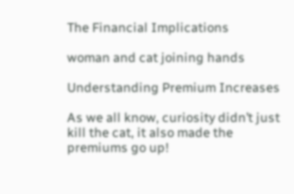The Financial Implications

woman and cat joining hands

Understanding Premium Increases

As we all know, curiosity didn’t just kill the cat, it also made the premiums go up!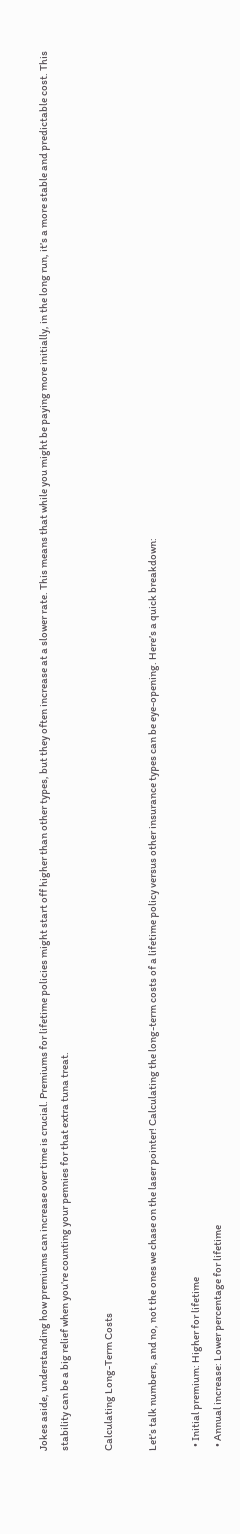Jokes aside, understanding how premiums can increase over time is crucial. Premiums for lifetime policies might start off higher than other types, but they often increase at a slower rate. This means that while you might be paying more initially, in the long run, it’s a more stable and predictable cost. This stability can be a big relief when you’re counting your pennies for that extra tuna treat.

Calculating Long-Term Costs

Let’s talk numbers, and no, not the ones we chase on the laser pointer! Calculating the long-term costs of a lifetime policy versus other insurance types can be eye-opening. Here’s a quick breakdown:

  • Initial premium: Higher for lifetime
  • Annual increase: Lower percentage for lifetime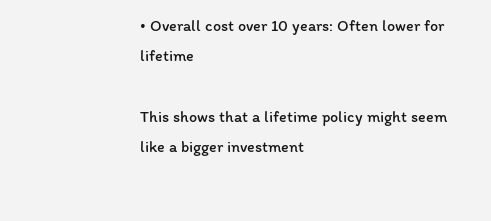• Overall cost over 10 years: Often lower for lifetime

This shows that a lifetime policy might seem like a bigger investment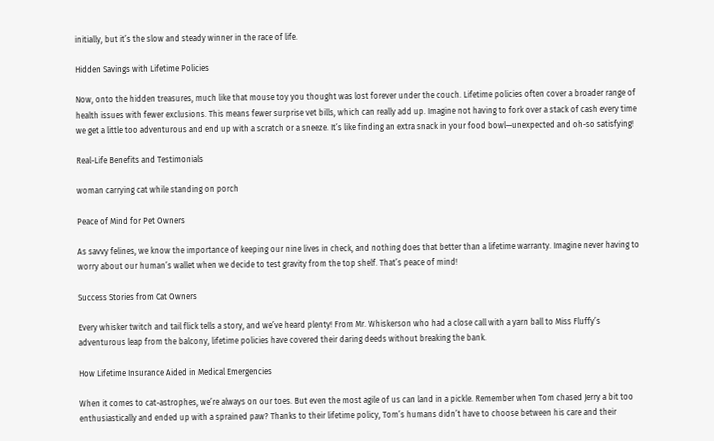initially, but it’s the slow and steady winner in the race of life.

Hidden Savings with Lifetime Policies

Now, onto the hidden treasures, much like that mouse toy you thought was lost forever under the couch. Lifetime policies often cover a broader range of health issues with fewer exclusions. This means fewer surprise vet bills, which can really add up. Imagine not having to fork over a stack of cash every time we get a little too adventurous and end up with a scratch or a sneeze. It’s like finding an extra snack in your food bowl—unexpected and oh-so satisfying!

Real-Life Benefits and Testimonials

woman carrying cat while standing on porch

Peace of Mind for Pet Owners

As savvy felines, we know the importance of keeping our nine lives in check, and nothing does that better than a lifetime warranty. Imagine never having to worry about our human’s wallet when we decide to test gravity from the top shelf. That’s peace of mind!

Success Stories from Cat Owners

Every whisker twitch and tail flick tells a story, and we’ve heard plenty! From Mr. Whiskerson who had a close call with a yarn ball to Miss Fluffy’s adventurous leap from the balcony, lifetime policies have covered their daring deeds without breaking the bank.

How Lifetime Insurance Aided in Medical Emergencies

When it comes to cat-astrophes, we’re always on our toes. But even the most agile of us can land in a pickle. Remember when Tom chased Jerry a bit too enthusiastically and ended up with a sprained paw? Thanks to their lifetime policy, Tom’s humans didn’t have to choose between his care and their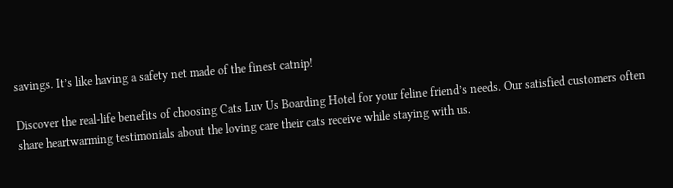savings. It’s like having a safety net made of the finest catnip!

Discover the real-life benefits of choosing Cats Luv Us Boarding Hotel for your feline friend’s needs. Our satisfied customers often share heartwarming testimonials about the loving care their cats receive while staying with us.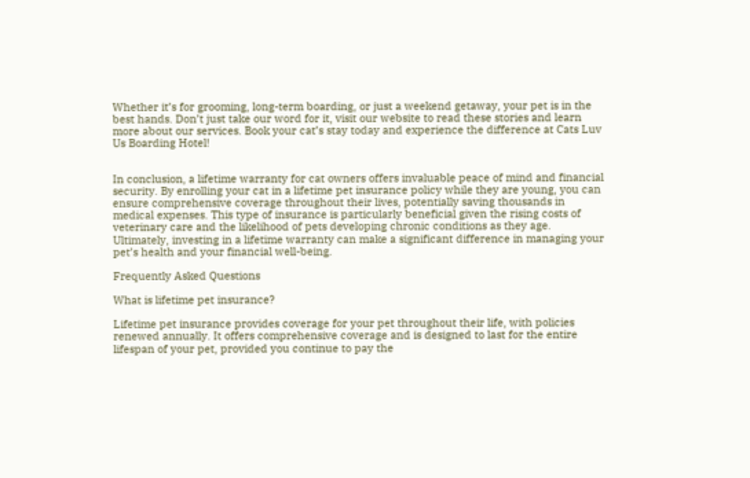Whether it’s for grooming, long-term boarding, or just a weekend getaway, your pet is in the best hands. Don’t just take our word for it, visit our website to read these stories and learn more about our services. Book your cat’s stay today and experience the difference at Cats Luv Us Boarding Hotel!


In conclusion, a lifetime warranty for cat owners offers invaluable peace of mind and financial security. By enrolling your cat in a lifetime pet insurance policy while they are young, you can ensure comprehensive coverage throughout their lives, potentially saving thousands in medical expenses. This type of insurance is particularly beneficial given the rising costs of veterinary care and the likelihood of pets developing chronic conditions as they age. Ultimately, investing in a lifetime warranty can make a significant difference in managing your pet’s health and your financial well-being.

Frequently Asked Questions

What is lifetime pet insurance?

Lifetime pet insurance provides coverage for your pet throughout their life, with policies renewed annually. It offers comprehensive coverage and is designed to last for the entire lifespan of your pet, provided you continue to pay the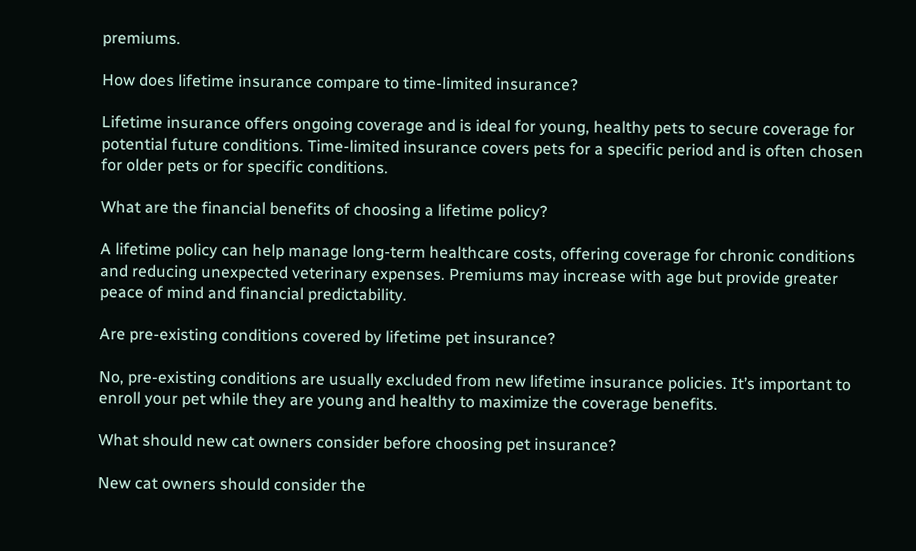premiums.

How does lifetime insurance compare to time-limited insurance?

Lifetime insurance offers ongoing coverage and is ideal for young, healthy pets to secure coverage for potential future conditions. Time-limited insurance covers pets for a specific period and is often chosen for older pets or for specific conditions.

What are the financial benefits of choosing a lifetime policy?

A lifetime policy can help manage long-term healthcare costs, offering coverage for chronic conditions and reducing unexpected veterinary expenses. Premiums may increase with age but provide greater peace of mind and financial predictability.

Are pre-existing conditions covered by lifetime pet insurance?

No, pre-existing conditions are usually excluded from new lifetime insurance policies. It’s important to enroll your pet while they are young and healthy to maximize the coverage benefits.

What should new cat owners consider before choosing pet insurance?

New cat owners should consider the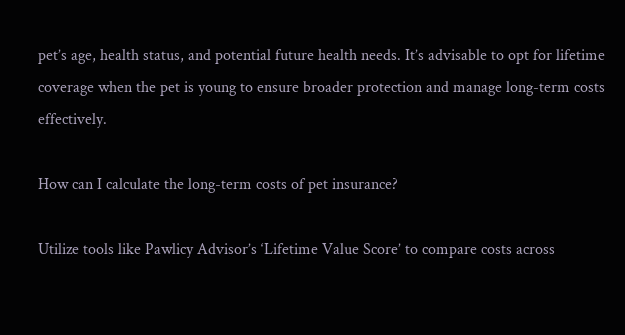pet’s age, health status, and potential future health needs. It’s advisable to opt for lifetime coverage when the pet is young to ensure broader protection and manage long-term costs effectively.

How can I calculate the long-term costs of pet insurance?

Utilize tools like Pawlicy Advisor’s ‘Lifetime Value Score’ to compare costs across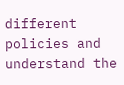different policies and understand the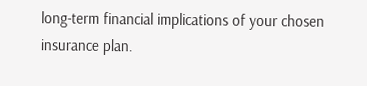long-term financial implications of your chosen insurance plan.